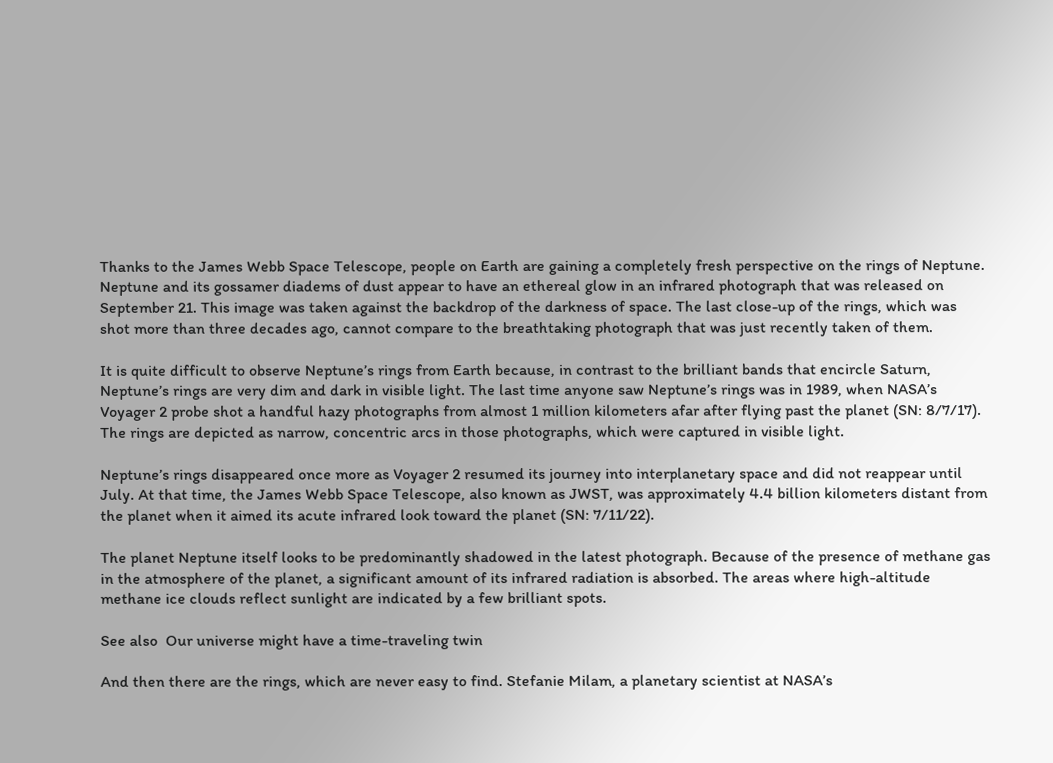Thanks to the James Webb Space Telescope, people on Earth are gaining a completely fresh perspective on the rings of Neptune. Neptune and its gossamer diadems of dust appear to have an ethereal glow in an infrared photograph that was released on September 21. This image was taken against the backdrop of the darkness of space. The last close-up of the rings, which was shot more than three decades ago, cannot compare to the breathtaking photograph that was just recently taken of them.

It is quite difficult to observe Neptune’s rings from Earth because, in contrast to the brilliant bands that encircle Saturn, Neptune’s rings are very dim and dark in visible light. The last time anyone saw Neptune’s rings was in 1989, when NASA’s Voyager 2 probe shot a handful hazy photographs from almost 1 million kilometers afar after flying past the planet (SN: 8/7/17). The rings are depicted as narrow, concentric arcs in those photographs, which were captured in visible light.

Neptune’s rings disappeared once more as Voyager 2 resumed its journey into interplanetary space and did not reappear until July. At that time, the James Webb Space Telescope, also known as JWST, was approximately 4.4 billion kilometers distant from the planet when it aimed its acute infrared look toward the planet (SN: 7/11/22).

The planet Neptune itself looks to be predominantly shadowed in the latest photograph. Because of the presence of methane gas in the atmosphere of the planet, a significant amount of its infrared radiation is absorbed. The areas where high-altitude methane ice clouds reflect sunlight are indicated by a few brilliant spots.

See also  Our universe might have a time-traveling twin

And then there are the rings, which are never easy to find. Stefanie Milam, a planetary scientist at NASA’s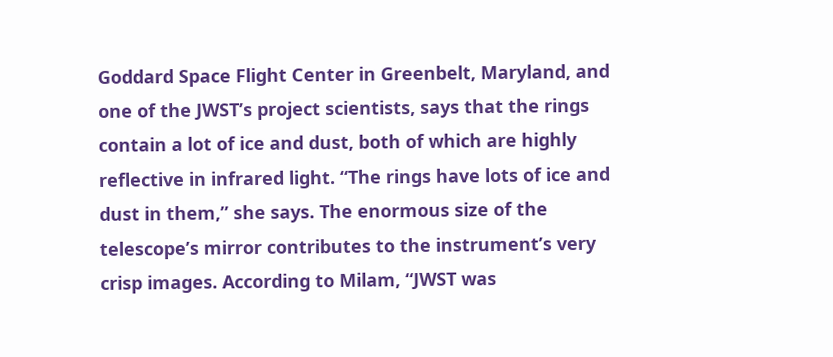Goddard Space Flight Center in Greenbelt, Maryland, and one of the JWST’s project scientists, says that the rings contain a lot of ice and dust, both of which are highly reflective in infrared light. “The rings have lots of ice and dust in them,” she says. The enormous size of the telescope’s mirror contributes to the instrument’s very crisp images. According to Milam, “JWST was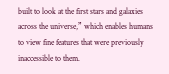built to look at the first stars and galaxies across the universe,” which enables humans to view fine features that were previously inaccessible to them.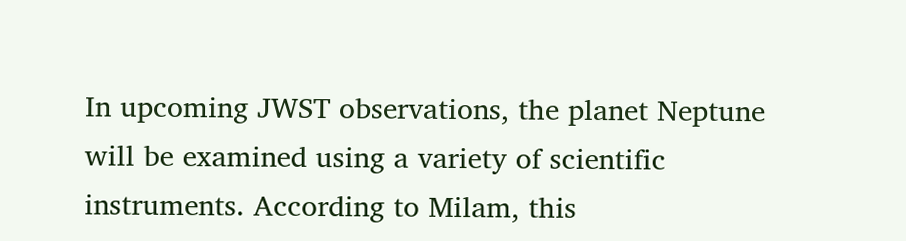In upcoming JWST observations, the planet Neptune will be examined using a variety of scientific instruments. According to Milam, this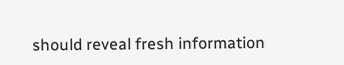should reveal fresh information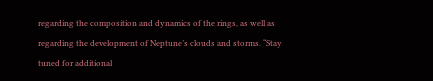regarding the composition and dynamics of the rings, as well as regarding the development of Neptune’s clouds and storms. “Stay tuned for additional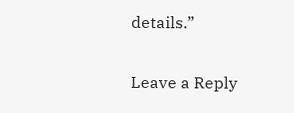details.”

Leave a Reply